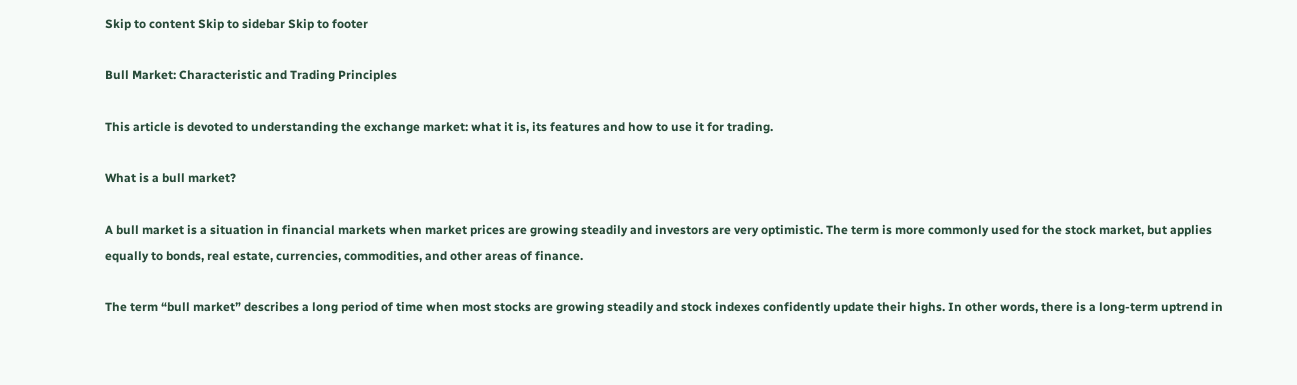Skip to content Skip to sidebar Skip to footer

Bull Market: Characteristic and Trading Principles

This article is devoted to understanding the exchange market: what it is, its features and how to use it for trading.

What is a bull market?

A bull market is a situation in financial markets when market prices are growing steadily and investors are very optimistic. The term is more commonly used for the stock market, but applies equally to bonds, real estate, currencies, commodities, and other areas of finance.

The term “bull market” describes a long period of time when most stocks are growing steadily and stock indexes confidently update their highs. In other words, there is a long-term uptrend in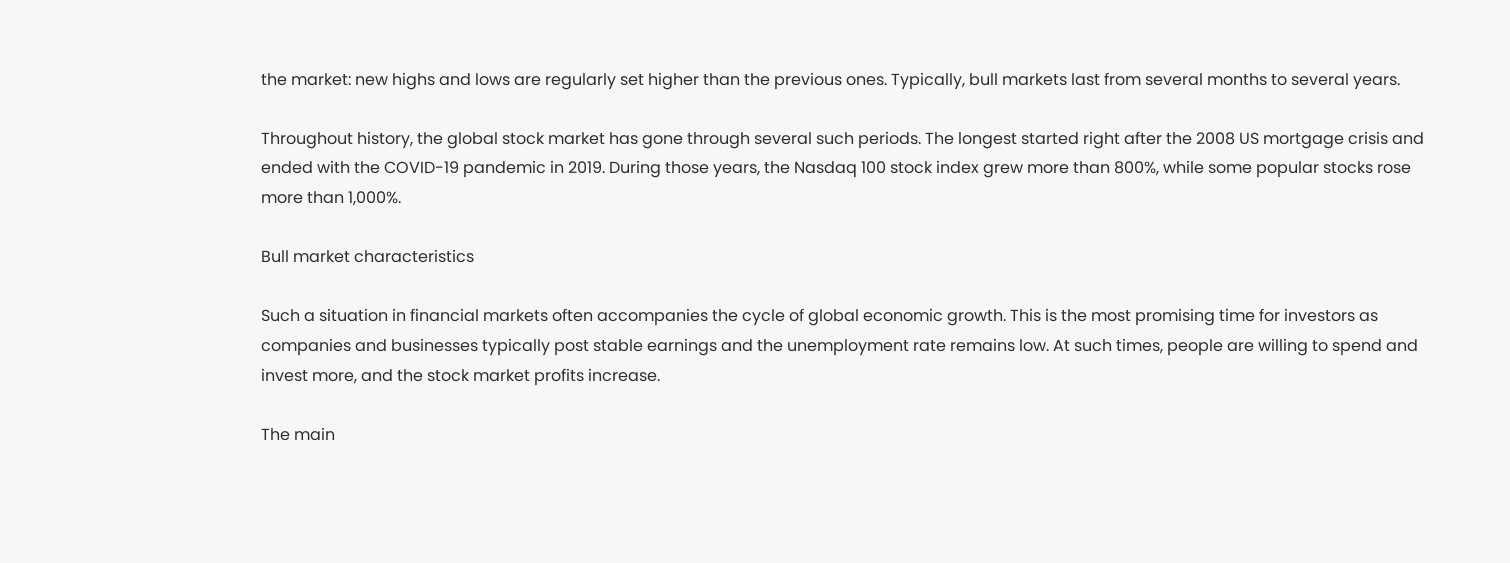the market: new highs and lows are regularly set higher than the previous ones. Typically, bull markets last from several months to several years.

Throughout history, the global stock market has gone through several such periods. The longest started right after the 2008 US mortgage crisis and ended with the COVID-19 pandemic in 2019. During those years, the Nasdaq 100 stock index grew more than 800%, while some popular stocks rose more than 1,000%.

Bull market characteristics

Such a situation in financial markets often accompanies the cycle of global economic growth. This is the most promising time for investors as companies and businesses typically post stable earnings and the unemployment rate remains low. At such times, people are willing to spend and invest more, and the stock market profits increase.

The main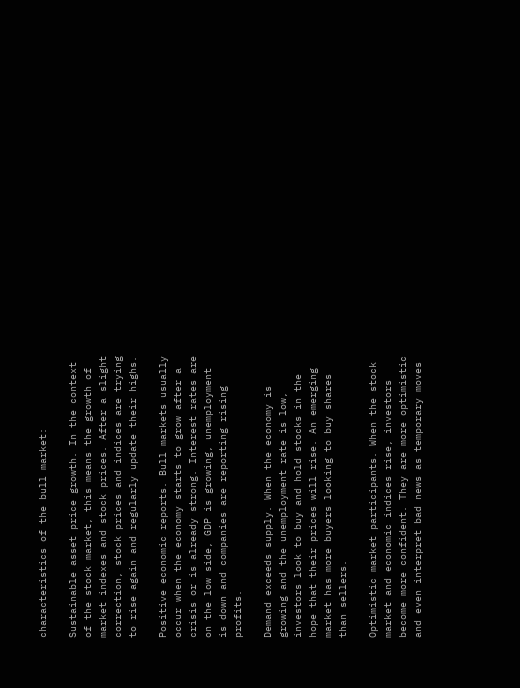characteristics of the bull market:

Sustainable asset price growth. In the context of the stock market, this means the growth of market indexes and stock prices. After a slight correction, stock prices and indices are trying to rise again and regularly update their highs.

Positive economic reports. Bull markets usually occur when the economy starts to grow after a crisis or is already strong. Interest rates are on the low side, GDP is growing, unemployment is down and companies are reporting rising profits.

Demand exceeds supply. When the economy is growing and the unemployment rate is low, investors look to buy and hold stocks in the hope that their prices will rise. An emerging market has more buyers looking to buy shares than sellers.

Optimistic market participants. When the stock market and economic indices rise, investors become more confident. They are more optimistic and even interpret bad news as temporary moves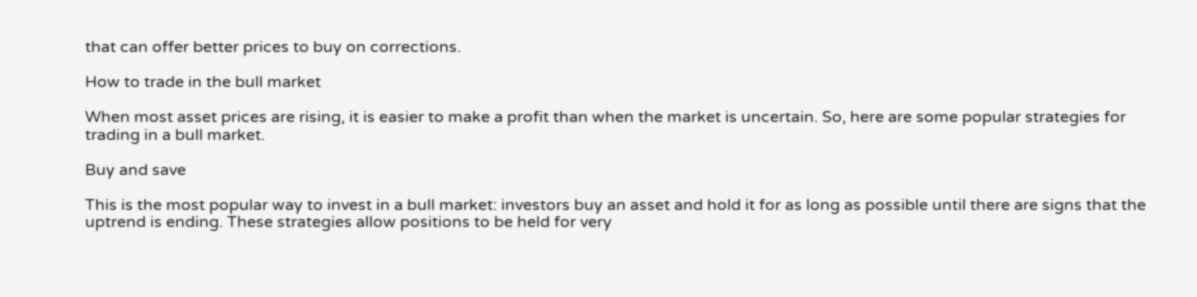that can offer better prices to buy on corrections.

How to trade in the bull market

When most asset prices are rising, it is easier to make a profit than when the market is uncertain. So, here are some popular strategies for trading in a bull market.

Buy and save

This is the most popular way to invest in a bull market: investors buy an asset and hold it for as long as possible until there are signs that the uptrend is ending. These strategies allow positions to be held for very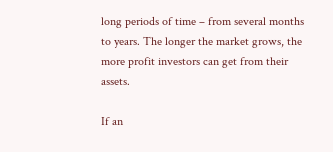long periods of time – from several months to years. The longer the market grows, the more profit investors can get from their assets.

If an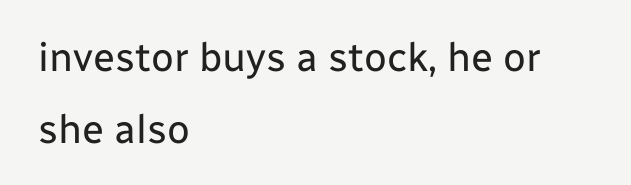investor buys a stock, he or she also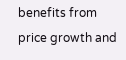benefits from price growth and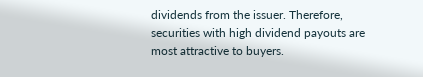dividends from the issuer. Therefore, securities with high dividend payouts are most attractive to buyers.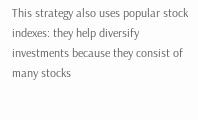This strategy also uses popular stock indexes: they help diversify investments because they consist of many stocks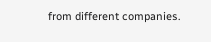from different companies.